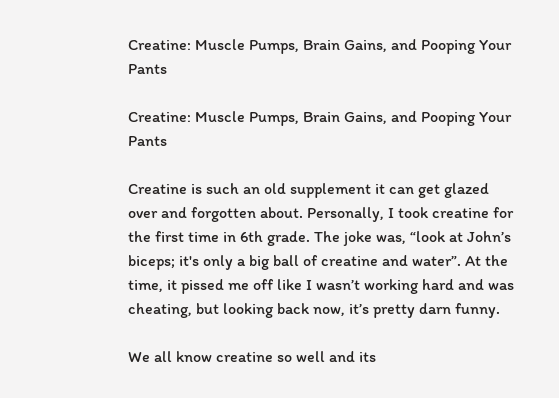Creatine: Muscle Pumps, Brain Gains, and Pooping Your Pants

Creatine: Muscle Pumps, Brain Gains, and Pooping Your Pants

Creatine is such an old supplement it can get glazed over and forgotten about. Personally, I took creatine for the first time in 6th grade. The joke was, “look at John’s biceps; it's only a big ball of creatine and water”. At the time, it pissed me off like I wasn’t working hard and was cheating, but looking back now, it’s pretty darn funny.

We all know creatine so well and its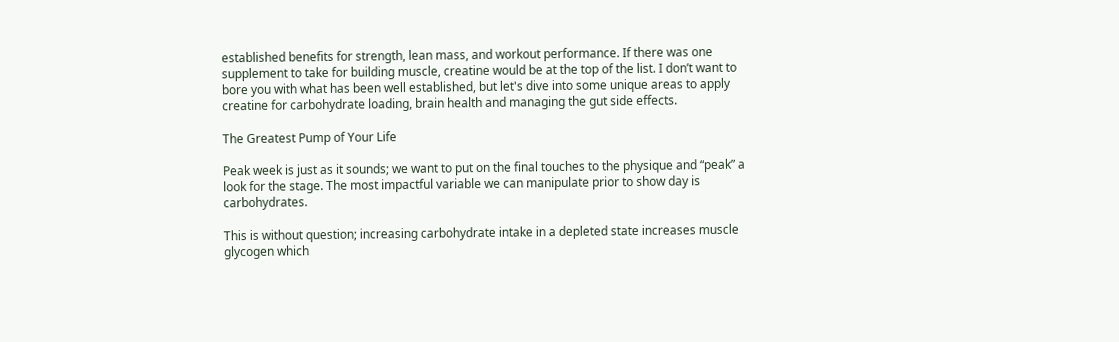established benefits for strength, lean mass, and workout performance. If there was one supplement to take for building muscle, creatine would be at the top of the list. I don’t want to bore you with what has been well established, but let's dive into some unique areas to apply creatine for carbohydrate loading, brain health and managing the gut side effects.

The Greatest Pump of Your Life

Peak week is just as it sounds; we want to put on the final touches to the physique and “peak” a look for the stage. The most impactful variable we can manipulate prior to show day is carbohydrates.

This is without question; increasing carbohydrate intake in a depleted state increases muscle glycogen which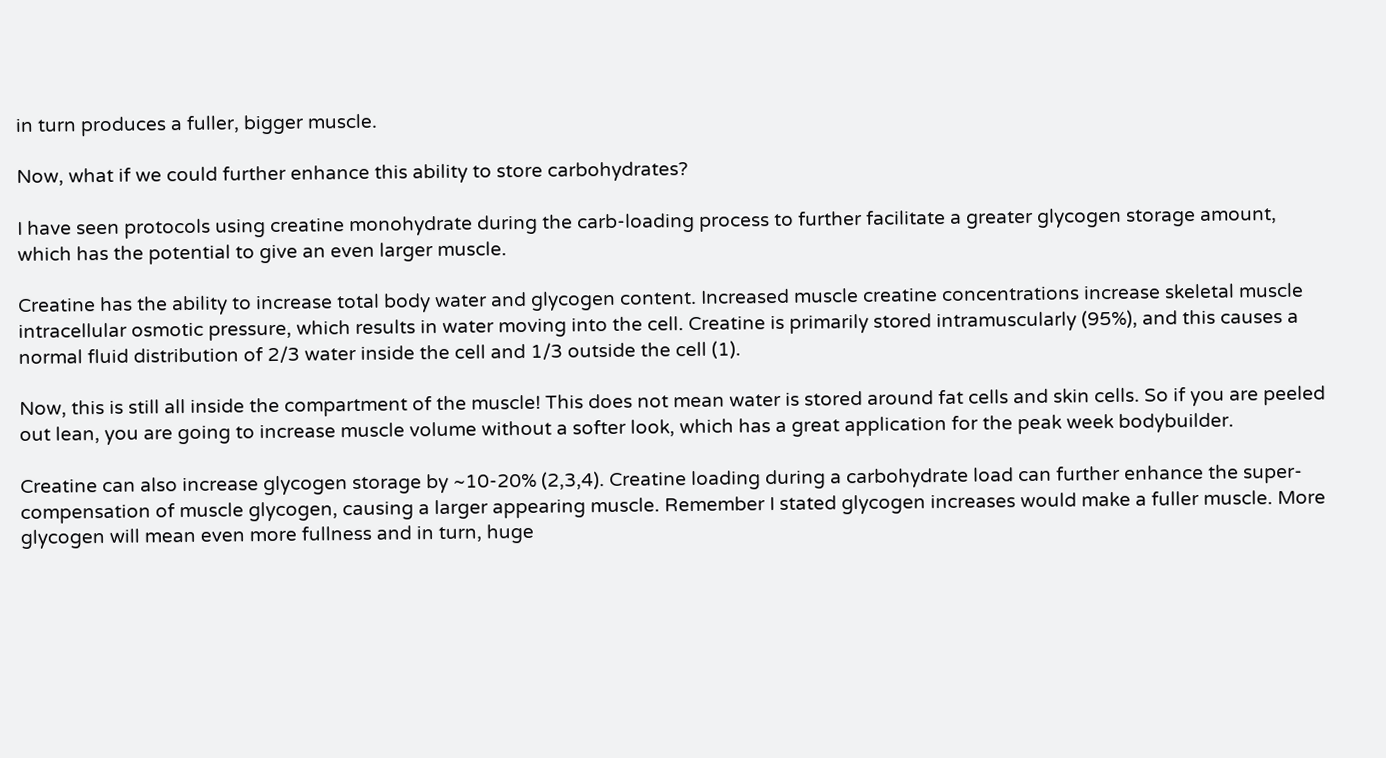in turn produces a fuller, bigger muscle.

Now, what if we could further enhance this ability to store carbohydrates?

I have seen protocols using creatine monohydrate during the carb-loading process to further facilitate a greater glycogen storage amount, which has the potential to give an even larger muscle.

Creatine has the ability to increase total body water and glycogen content. Increased muscle creatine concentrations increase skeletal muscle intracellular osmotic pressure, which results in water moving into the cell. Creatine is primarily stored intramuscularly (95%), and this causes a normal fluid distribution of 2/3 water inside the cell and 1/3 outside the cell (1).

Now, this is still all inside the compartment of the muscle! This does not mean water is stored around fat cells and skin cells. So if you are peeled out lean, you are going to increase muscle volume without a softer look, which has a great application for the peak week bodybuilder.

Creatine can also increase glycogen storage by ~10-20% (2,3,4). Creatine loading during a carbohydrate load can further enhance the super-compensation of muscle glycogen, causing a larger appearing muscle. Remember I stated glycogen increases would make a fuller muscle. More glycogen will mean even more fullness and in turn, huge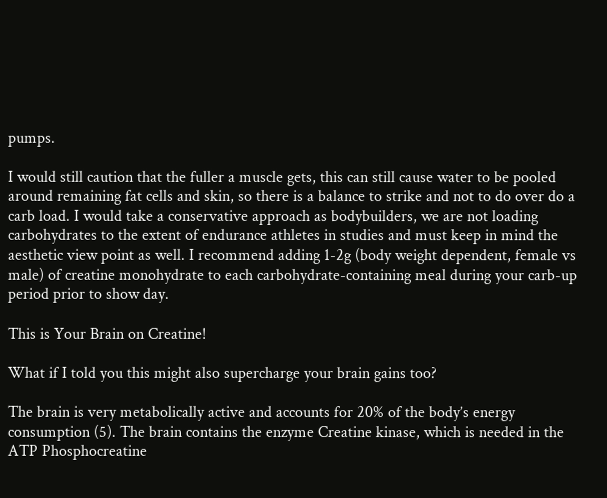pumps.

I would still caution that the fuller a muscle gets, this can still cause water to be pooled around remaining fat cells and skin, so there is a balance to strike and not to do over do a carb load. I would take a conservative approach as bodybuilders, we are not loading carbohydrates to the extent of endurance athletes in studies and must keep in mind the aesthetic view point as well. I recommend adding 1-2g (body weight dependent, female vs male) of creatine monohydrate to each carbohydrate-containing meal during your carb-up period prior to show day.

This is Your Brain on Creatine!

What if I told you this might also supercharge your brain gains too?

The brain is very metabolically active and accounts for 20% of the body’s energy consumption (5). The brain contains the enzyme Creatine kinase, which is needed in the ATP Phosphocreatine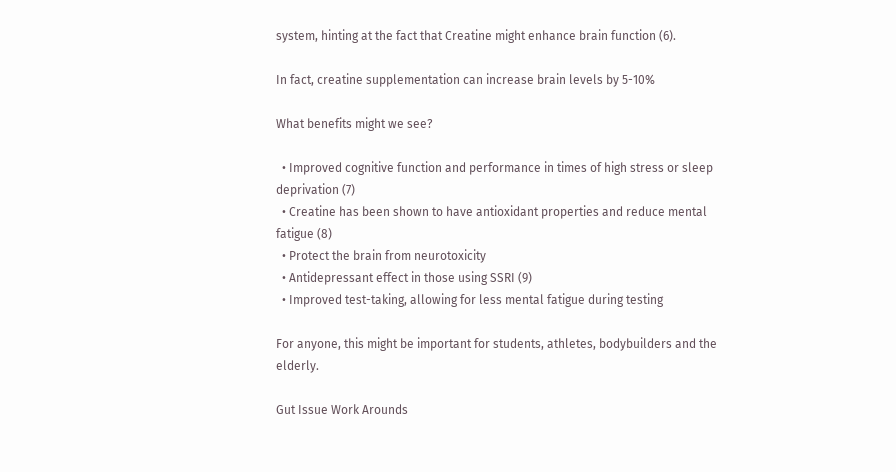system, hinting at the fact that Creatine might enhance brain function (6).

In fact, creatine supplementation can increase brain levels by 5-10%

What benefits might we see?

  • Improved cognitive function and performance in times of high stress or sleep deprivation (7)
  • Creatine has been shown to have antioxidant properties and reduce mental fatigue (8)
  • Protect the brain from neurotoxicity
  • Antidepressant effect in those using SSRI (9)
  • Improved test-taking, allowing for less mental fatigue during testing

For anyone, this might be important for students, athletes, bodybuilders and the elderly.

Gut Issue Work Arounds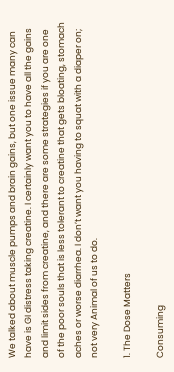We talked about muscle pumps and brain gains, but one issue many can have is GI distress taking creatine. I certainly want you to have all the gains and limit sides from creatine, and there are some strategies if you are one of the poor souls that is less tolerant to creatine that gets bloating, stomach aches or worse diarrhea. I don’t want you having to squat with a diaper on; not very Animal of us to do.

1. The Dose Matters

Consuming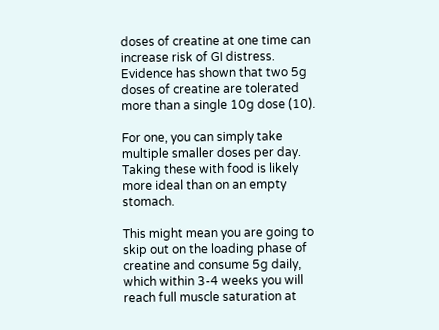doses of creatine at one time can increase risk of GI distress. Evidence has shown that two 5g doses of creatine are tolerated more than a single 10g dose (10).

For one, you can simply take multiple smaller doses per day. Taking these with food is likely more ideal than on an empty stomach.

This might mean you are going to skip out on the loading phase of creatine and consume 5g daily, which within 3-4 weeks you will reach full muscle saturation at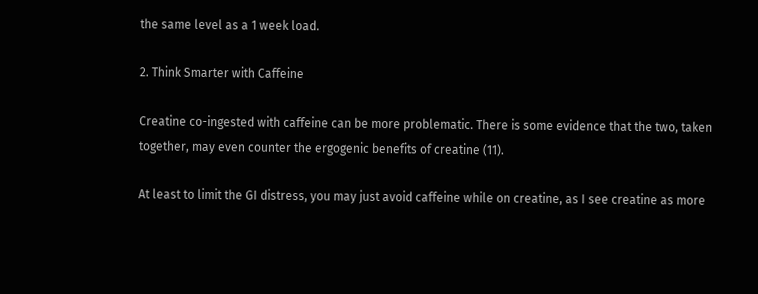the same level as a 1 week load.

2. Think Smarter with Caffeine

Creatine co-ingested with caffeine can be more problematic. There is some evidence that the two, taken together, may even counter the ergogenic benefits of creatine (11).

At least to limit the GI distress, you may just avoid caffeine while on creatine, as I see creatine as more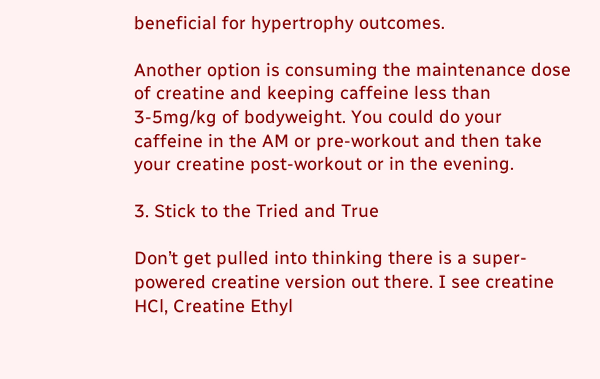beneficial for hypertrophy outcomes.

Another option is consuming the maintenance dose of creatine and keeping caffeine less than 3-5mg/kg of bodyweight. You could do your caffeine in the AM or pre-workout and then take your creatine post-workout or in the evening.

3. Stick to the Tried and True

Don’t get pulled into thinking there is a super-powered creatine version out there. I see creatine HCl, Creatine Ethyl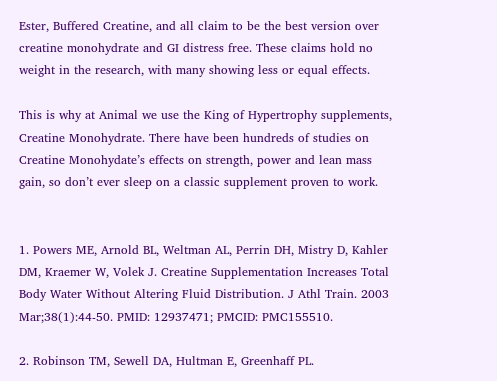Ester, Buffered Creatine, and all claim to be the best version over creatine monohydrate and GI distress free. These claims hold no weight in the research, with many showing less or equal effects.

This is why at Animal we use the King of Hypertrophy supplements, Creatine Monohydrate. There have been hundreds of studies on Creatine Monohydate’s effects on strength, power and lean mass gain, so don’t ever sleep on a classic supplement proven to work.


1. Powers ME, Arnold BL, Weltman AL, Perrin DH, Mistry D, Kahler DM, Kraemer W, Volek J. Creatine Supplementation Increases Total Body Water Without Altering Fluid Distribution. J Athl Train. 2003 Mar;38(1):44-50. PMID: 12937471; PMCID: PMC155510.

2. Robinson TM, Sewell DA, Hultman E, Greenhaff PL.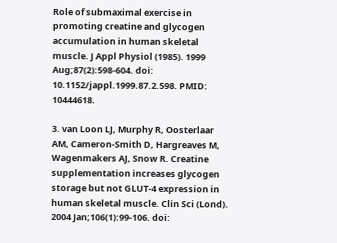Role of submaximal exercise in promoting creatine and glycogen accumulation in human skeletal muscle. J Appl Physiol (1985). 1999 Aug;87(2):598-604. doi: 10.1152/jappl.1999.87.2.598. PMID: 10444618.

3. van Loon LJ, Murphy R, Oosterlaar AM, Cameron-Smith D, Hargreaves M, Wagenmakers AJ, Snow R. Creatine supplementation increases glycogen storage but not GLUT-4 expression in human skeletal muscle. Clin Sci (Lond). 2004 Jan;106(1):99-106. doi: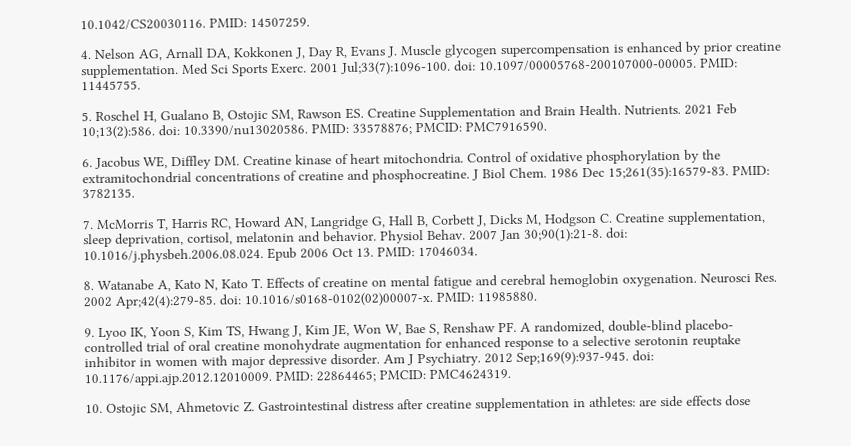10.1042/CS20030116. PMID: 14507259.

4. Nelson AG, Arnall DA, Kokkonen J, Day R, Evans J. Muscle glycogen supercompensation is enhanced by prior creatine supplementation. Med Sci Sports Exerc. 2001 Jul;33(7):1096-100. doi: 10.1097/00005768-200107000-00005. PMID: 11445755.

5. Roschel H, Gualano B, Ostojic SM, Rawson ES. Creatine Supplementation and Brain Health. Nutrients. 2021 Feb 10;13(2):586. doi: 10.3390/nu13020586. PMID: 33578876; PMCID: PMC7916590.

6. Jacobus WE, Diffley DM. Creatine kinase of heart mitochondria. Control of oxidative phosphorylation by the extramitochondrial concentrations of creatine and phosphocreatine. J Biol Chem. 1986 Dec 15;261(35):16579-83. PMID: 3782135.

7. McMorris T, Harris RC, Howard AN, Langridge G, Hall B, Corbett J, Dicks M, Hodgson C. Creatine supplementation, sleep deprivation, cortisol, melatonin and behavior. Physiol Behav. 2007 Jan 30;90(1):21-8. doi: 10.1016/j.physbeh.2006.08.024. Epub 2006 Oct 13. PMID: 17046034.

8. Watanabe A, Kato N, Kato T. Effects of creatine on mental fatigue and cerebral hemoglobin oxygenation. Neurosci Res. 2002 Apr;42(4):279-85. doi: 10.1016/s0168-0102(02)00007-x. PMID: 11985880.

9. Lyoo IK, Yoon S, Kim TS, Hwang J, Kim JE, Won W, Bae S, Renshaw PF. A randomized, double-blind placebo-controlled trial of oral creatine monohydrate augmentation for enhanced response to a selective serotonin reuptake inhibitor in women with major depressive disorder. Am J Psychiatry. 2012 Sep;169(9):937-945. doi: 10.1176/appi.ajp.2012.12010009. PMID: 22864465; PMCID: PMC4624319.

10. Ostojic SM, Ahmetovic Z. Gastrointestinal distress after creatine supplementation in athletes: are side effects dose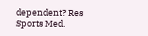dependent? Res Sports Med.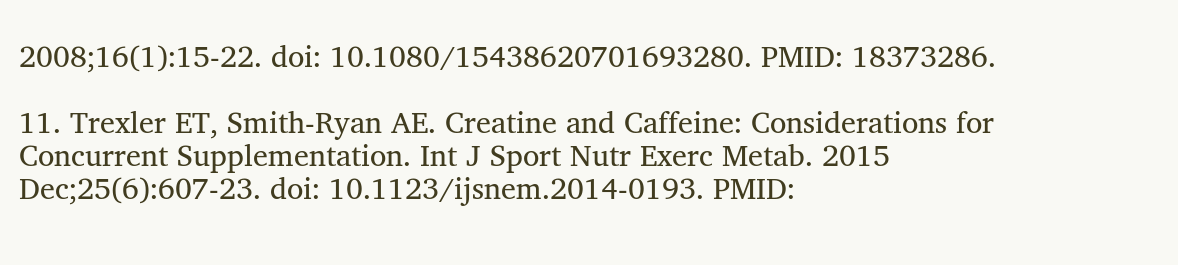2008;16(1):15-22. doi: 10.1080/15438620701693280. PMID: 18373286.

11. Trexler ET, Smith-Ryan AE. Creatine and Caffeine: Considerations for Concurrent Supplementation. Int J Sport Nutr Exerc Metab. 2015 Dec;25(6):607-23. doi: 10.1123/ijsnem.2014-0193. PMID: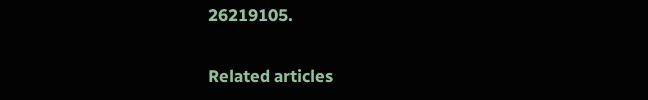26219105.

Related articles